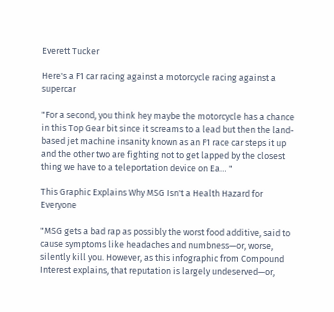Everett Tucker

Here's a F1 car racing against a motorcycle racing against a supercar

"For a second, you think hey maybe the motorcycle has a chance in this Top Gear bit since it screams to a lead but then the land-based jet machine insanity known as an F1 race car steps it up and the other two are fighting not to get lapped by the closest thing we have to a teleportation device on Ea… "

This Graphic Explains Why MSG Isn't a Health Hazard for Everyone

"MSG gets a bad rap as possibly the worst food additive, said to cause symptoms like headaches and numbness—or, worse, silently kill you. However, as this infographic from Compound Interest explains, that reputation is largely undeserved—or,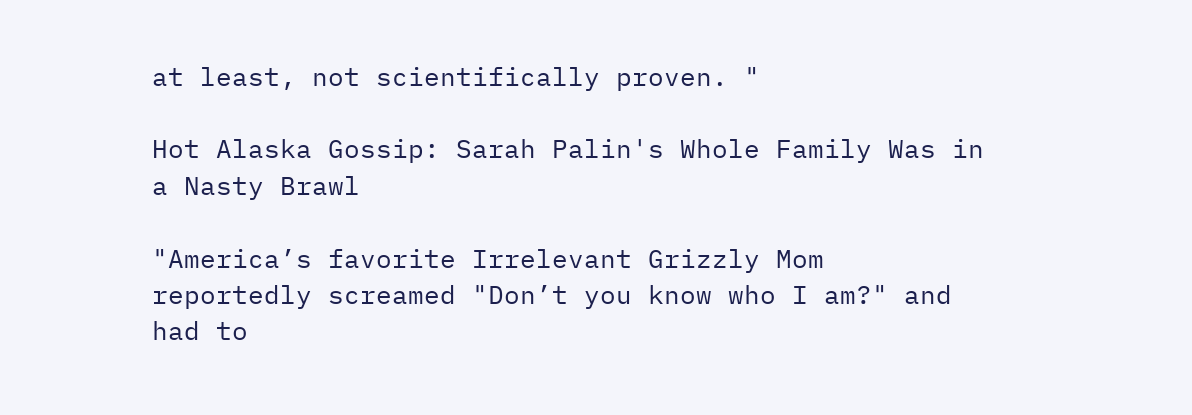at least, not scientifically proven. "

Hot Alaska Gossip: Sarah Palin's Whole Family Was in a Nasty Brawl

"America’s favorite Irrelevant Grizzly Mom reportedly screamed "Don’t you know who I am?" and had to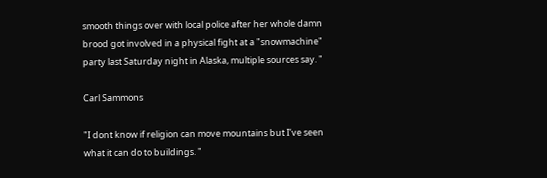smooth things over with local police after her whole damn brood got involved in a physical fight at a "snowmachine" party last Saturday night in Alaska, multiple sources say. "

Carl Sammons

"I dont know if religion can move mountains but I’ve seen what it can do to buildings. "